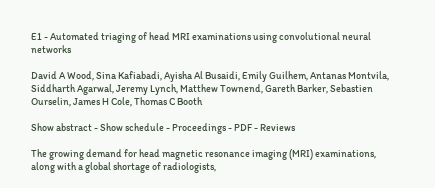E1 - Automated triaging of head MRI examinations using convolutional neural networks

David A Wood, Sina Kafiabadi, Ayisha Al Busaidi, Emily Guilhem, Antanas Montvila, Siddharth Agarwal, Jeremy Lynch, Matthew Townend, Gareth Barker, Sebastien Ourselin, James H Cole, Thomas C Booth

Show abstract - Show schedule - Proceedings - PDF - Reviews

The growing demand for head magnetic resonance imaging (MRI) examinations, along with a global shortage of radiologists,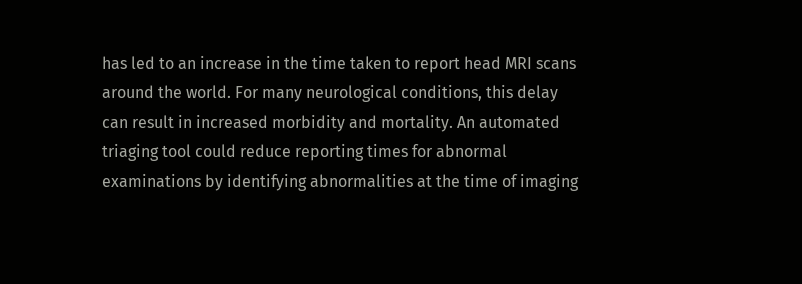has led to an increase in the time taken to report head MRI scans around the world. For many neurological conditions, this delay can result in increased morbidity and mortality. An automated triaging tool could reduce reporting times for abnormal examinations by identifying abnormalities at the time of imaging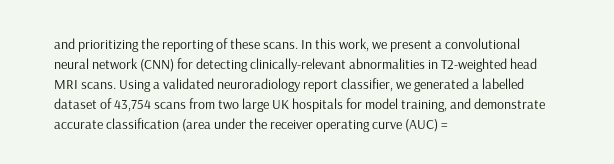and prioritizing the reporting of these scans. In this work, we present a convolutional neural network (CNN) for detecting clinically-relevant abnormalities in T2-weighted head MRI scans. Using a validated neuroradiology report classifier, we generated a labelled dataset of 43,754 scans from two large UK hospitals for model training, and demonstrate accurate classification (area under the receiver operating curve (AUC) =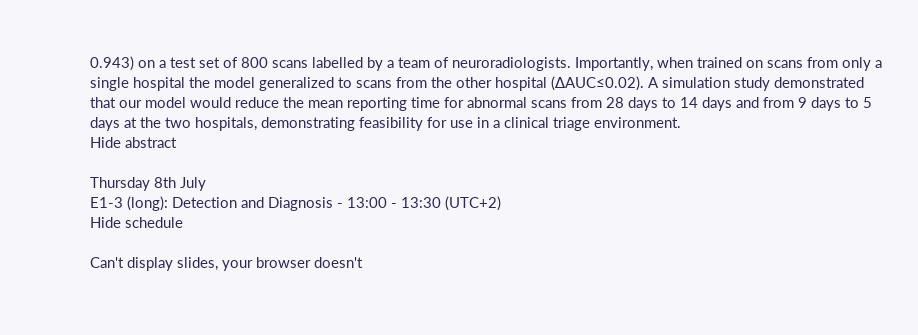0.943) on a test set of 800 scans labelled by a team of neuroradiologists. Importantly, when trained on scans from only a single hospital the model generalized to scans from the other hospital (∆AUC≤0.02). A simulation study demonstrated that our model would reduce the mean reporting time for abnormal scans from 28 days to 14 days and from 9 days to 5 days at the two hospitals, demonstrating feasibility for use in a clinical triage environment.
Hide abstract

Thursday 8th July
E1-3 (long): Detection and Diagnosis - 13:00 - 13:30 (UTC+2)
Hide schedule

Can't display slides, your browser doesn't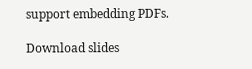support embedding PDFs.

Download slides